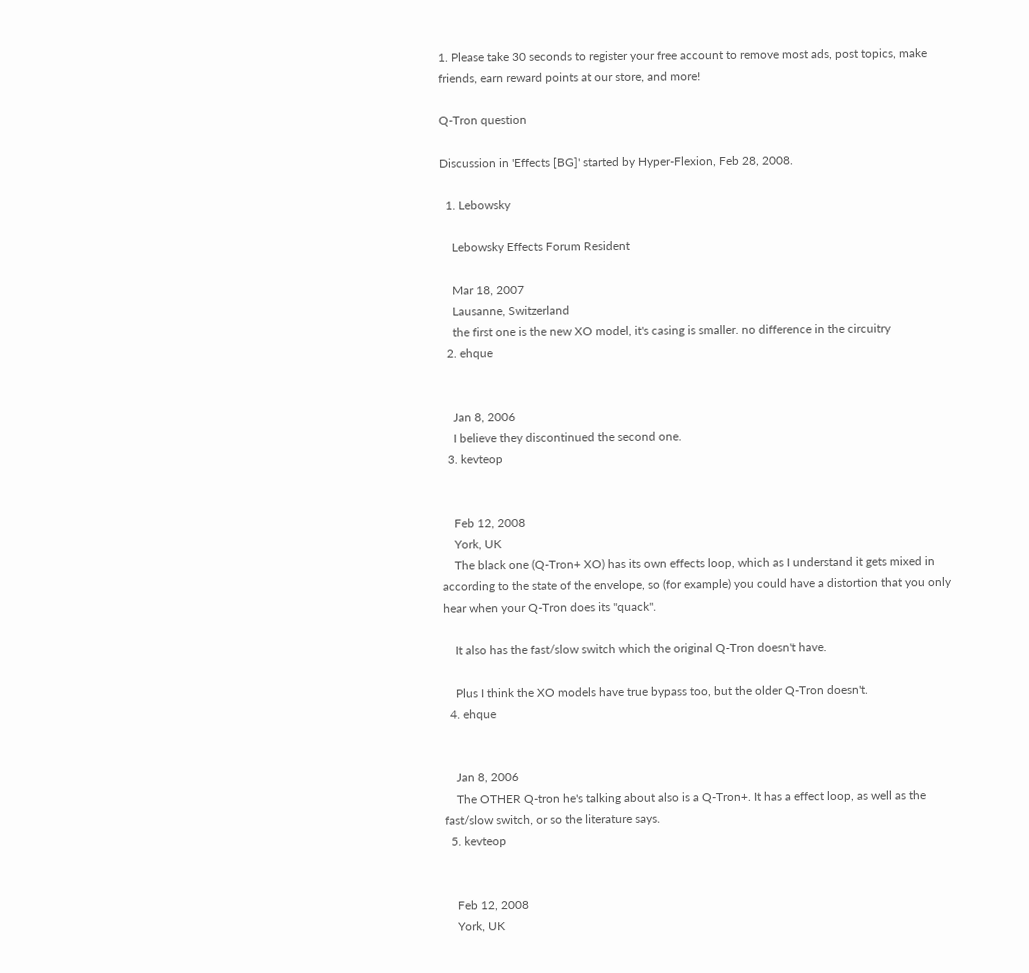1. Please take 30 seconds to register your free account to remove most ads, post topics, make friends, earn reward points at our store, and more!

Q-Tron question

Discussion in 'Effects [BG]' started by Hyper-Flexion, Feb 28, 2008.

  1. Lebowsky

    Lebowsky Effects Forum Resident

    Mar 18, 2007
    Lausanne, Switzerland
    the first one is the new XO model, it's casing is smaller. no difference in the circuitry
  2. ehque


    Jan 8, 2006
    I believe they discontinued the second one.
  3. kevteop


    Feb 12, 2008
    York, UK
    The black one (Q-Tron+ XO) has its own effects loop, which as I understand it gets mixed in according to the state of the envelope, so (for example) you could have a distortion that you only hear when your Q-Tron does its "quack".

    It also has the fast/slow switch which the original Q-Tron doesn't have.

    Plus I think the XO models have true bypass too, but the older Q-Tron doesn't.
  4. ehque


    Jan 8, 2006
    The OTHER Q-tron he's talking about also is a Q-Tron+. It has a effect loop, as well as the fast/slow switch, or so the literature says.
  5. kevteop


    Feb 12, 2008
    York, UK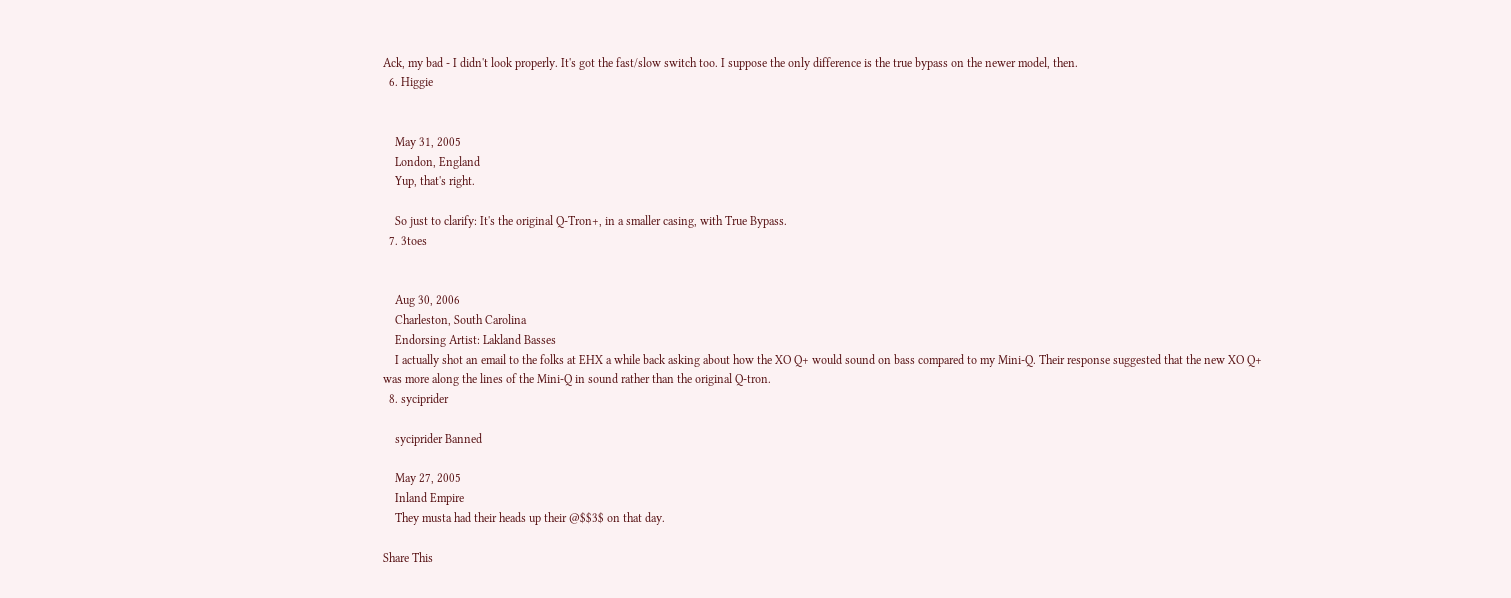Ack, my bad - I didn't look properly. It's got the fast/slow switch too. I suppose the only difference is the true bypass on the newer model, then.
  6. Higgie


    May 31, 2005
    London, England
    Yup, that's right.

    So just to clarify: It's the original Q-Tron+, in a smaller casing, with True Bypass.
  7. 3toes


    Aug 30, 2006
    Charleston, South Carolina
    Endorsing Artist: Lakland Basses
    I actually shot an email to the folks at EHX a while back asking about how the XO Q+ would sound on bass compared to my Mini-Q. Their response suggested that the new XO Q+ was more along the lines of the Mini-Q in sound rather than the original Q-tron.
  8. syciprider

    syciprider Banned

    May 27, 2005
    Inland Empire
    They musta had their heads up their @$$3$ on that day.

Share This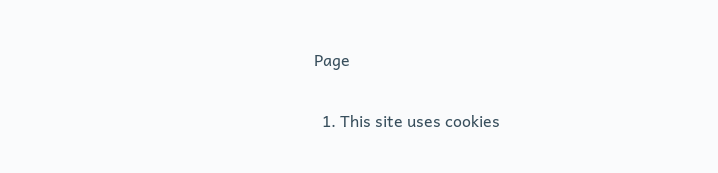Page

  1. This site uses cookies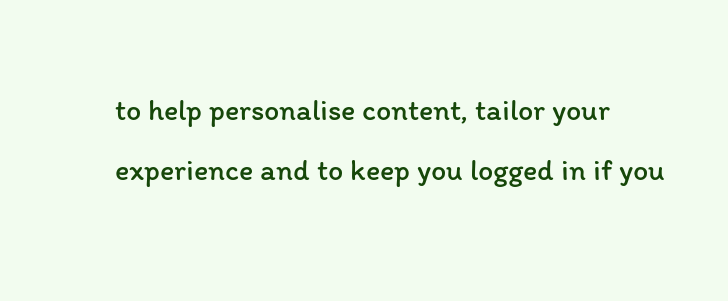to help personalise content, tailor your experience and to keep you logged in if you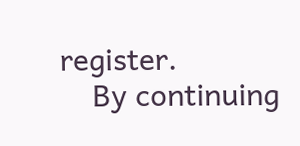register.
    By continuing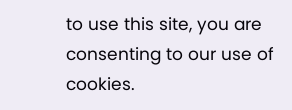to use this site, you are consenting to our use of cookies.